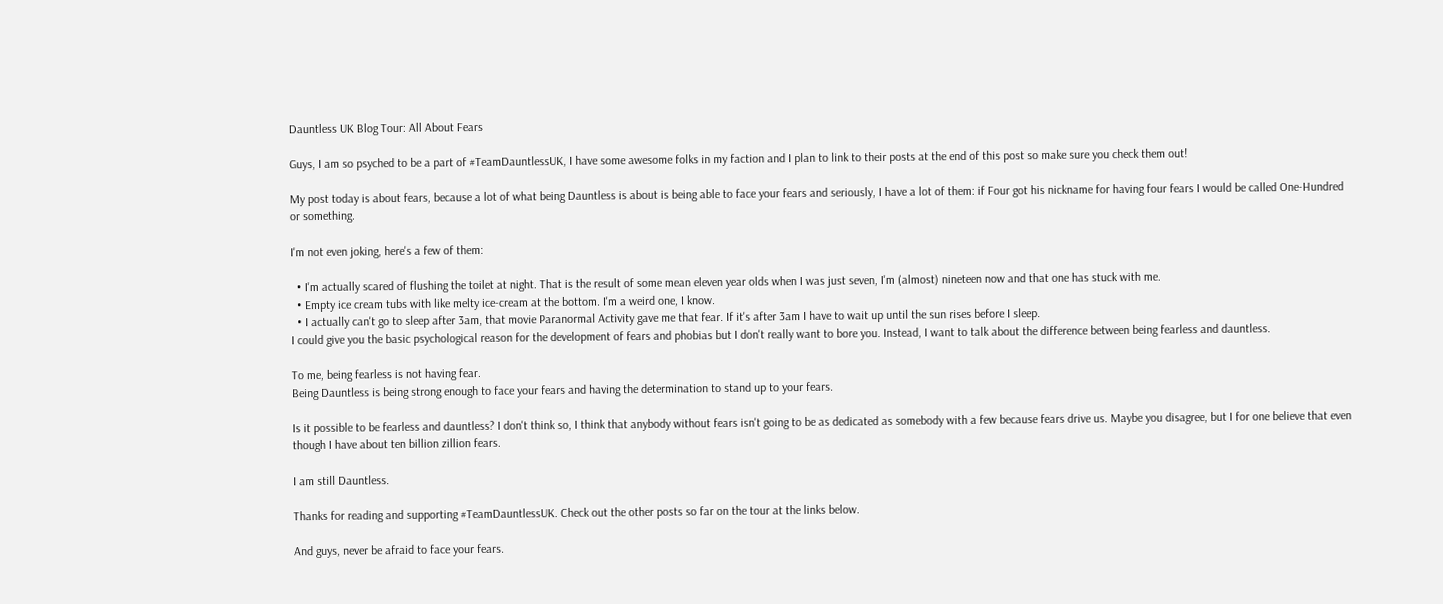Dauntless UK Blog Tour: All About Fears

Guys, I am so psyched to be a part of #TeamDauntlessUK, I have some awesome folks in my faction and I plan to link to their posts at the end of this post so make sure you check them out!

My post today is about fears, because a lot of what being Dauntless is about is being able to face your fears and seriously, I have a lot of them: if Four got his nickname for having four fears I would be called One-Hundred or something.

I'm not even joking, here's a few of them:

  • I'm actually scared of flushing the toilet at night. That is the result of some mean eleven year olds when I was just seven, I'm (almost) nineteen now and that one has stuck with me.
  • Empty ice cream tubs with like melty ice-cream at the bottom. I'm a weird one, I know.
  • I actually can't go to sleep after 3am, that movie Paranormal Activity gave me that fear. If it's after 3am I have to wait up until the sun rises before I sleep.
I could give you the basic psychological reason for the development of fears and phobias but I don't really want to bore you. Instead, I want to talk about the difference between being fearless and dauntless.

To me, being fearless is not having fear.
Being Dauntless is being strong enough to face your fears and having the determination to stand up to your fears.

Is it possible to be fearless and dauntless? I don't think so, I think that anybody without fears isn't going to be as dedicated as somebody with a few because fears drive us. Maybe you disagree, but I for one believe that even though I have about ten billion zillion fears.

I am still Dauntless.

Thanks for reading and supporting #TeamDauntlessUK. Check out the other posts so far on the tour at the links below.

And guys, never be afraid to face your fears.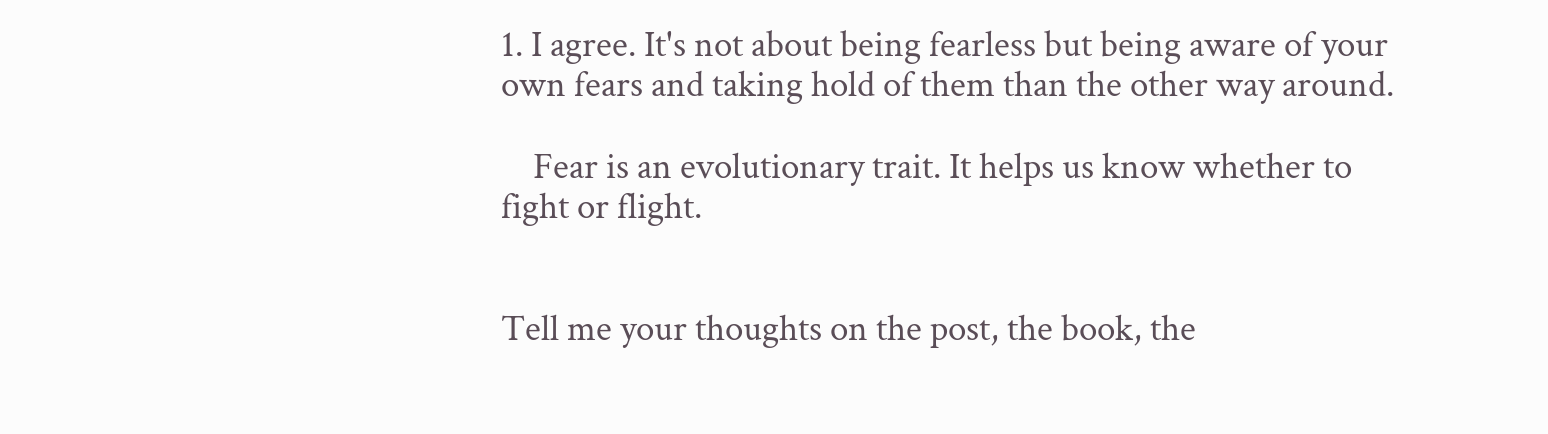1. I agree. It's not about being fearless but being aware of your own fears and taking hold of them than the other way around.

    Fear is an evolutionary trait. It helps us know whether to fight or flight.


Tell me your thoughts on the post, the book, the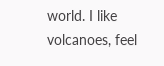world. I like volcanoes, feel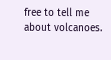free to tell me about volcanoes.